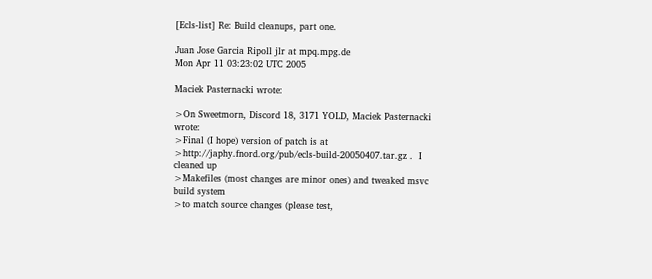[Ecls-list] Re: Build cleanups, part one.

Juan Jose Garcia Ripoll jlr at mpq.mpg.de
Mon Apr 11 03:23:02 UTC 2005

Maciek Pasternacki wrote:

>On Sweetmorn, Discord 18, 3171 YOLD, Maciek Pasternacki wrote:
>Final (I hope) version of patch is at
>http://japhy.fnord.org/pub/ecls-build-20050407.tar.gz .  I cleaned up
>Makefiles (most changes are minor ones) and tweaked msvc build system
>to match source changes (please test,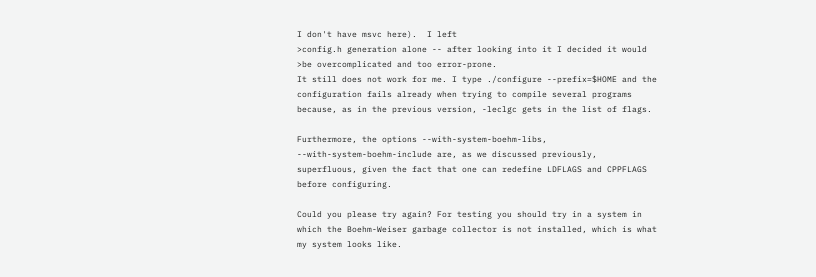I don't have msvc here).  I left
>config.h generation alone -- after looking into it I decided it would
>be overcomplicated and too error-prone.
It still does not work for me. I type ./configure --prefix=$HOME and the
configuration fails already when trying to compile several programs
because, as in the previous version, -leclgc gets in the list of flags.

Furthermore, the options --with-system-boehm-libs,
--with-system-boehm-include are, as we discussed previously,
superfluous, given the fact that one can redefine LDFLAGS and CPPFLAGS
before configuring.

Could you please try again? For testing you should try in a system in
which the Boehm-Weiser garbage collector is not installed, which is what
my system looks like.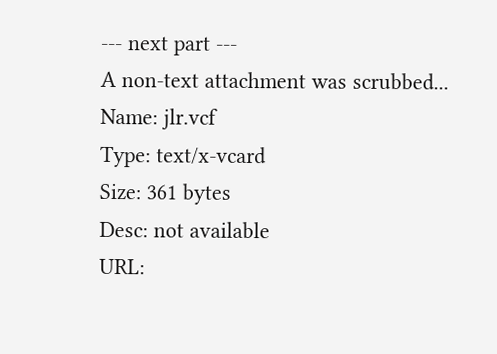--- next part ---
A non-text attachment was scrubbed...
Name: jlr.vcf
Type: text/x-vcard
Size: 361 bytes
Desc: not available
URL: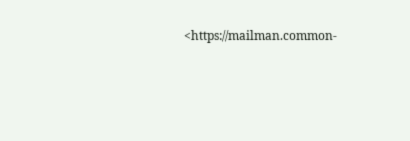<https://mailman.common-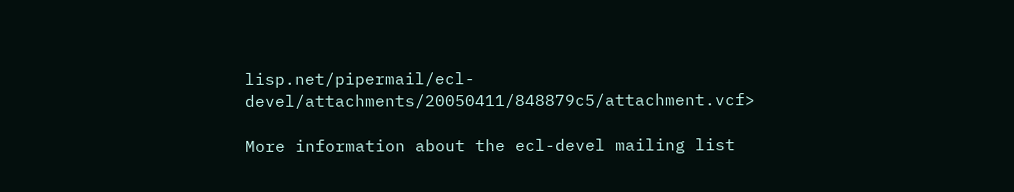lisp.net/pipermail/ecl-devel/attachments/20050411/848879c5/attachment.vcf>

More information about the ecl-devel mailing list